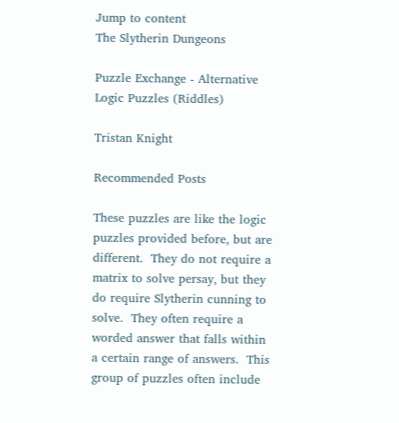Jump to content
The Slytherin Dungeons

Puzzle Exchange - Alternative Logic Puzzles (Riddles)

Tristan Knight

Recommended Posts

These puzzles are like the logic puzzles provided before, but are different.  They do not require a matrix to solve persay, but they do require Slytherin cunning to solve.  They often require a worded answer that falls within a certain range of answers.  This group of puzzles often include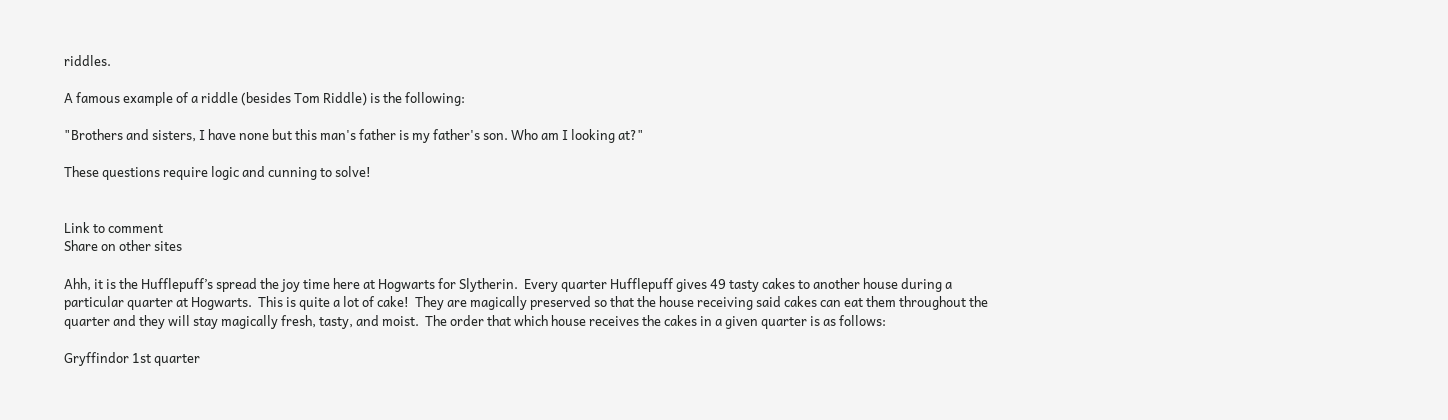riddles.

A famous example of a riddle (besides Tom Riddle) is the following:

"Brothers and sisters, I have none but this man's father is my father's son. Who am I looking at?"

These questions require logic and cunning to solve!


Link to comment
Share on other sites

Ahh, it is the Hufflepuff’s spread the joy time here at Hogwarts for Slytherin.  Every quarter Hufflepuff gives 49 tasty cakes to another house during a particular quarter at Hogwarts.  This is quite a lot of cake!  They are magically preserved so that the house receiving said cakes can eat them throughout the quarter and they will stay magically fresh, tasty, and moist.  The order that which house receives the cakes in a given quarter is as follows:

Gryffindor 1st quarter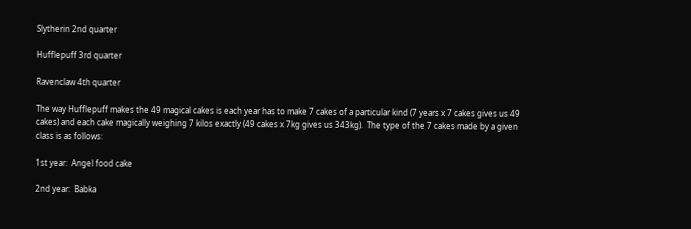Slytherin 2nd quarter

Hufflepuff 3rd quarter

Ravenclaw 4th quarter

The way Hufflepuff makes the 49 magical cakes is each year has to make 7 cakes of a particular kind (7 years x 7 cakes gives us 49 cakes) and each cake magically weighing 7 kilos exactly (49 cakes x 7kg gives us 343kg).  The type of the 7 cakes made by a given class is as follows:

1st year:  Angel food cake

2nd year:  Babka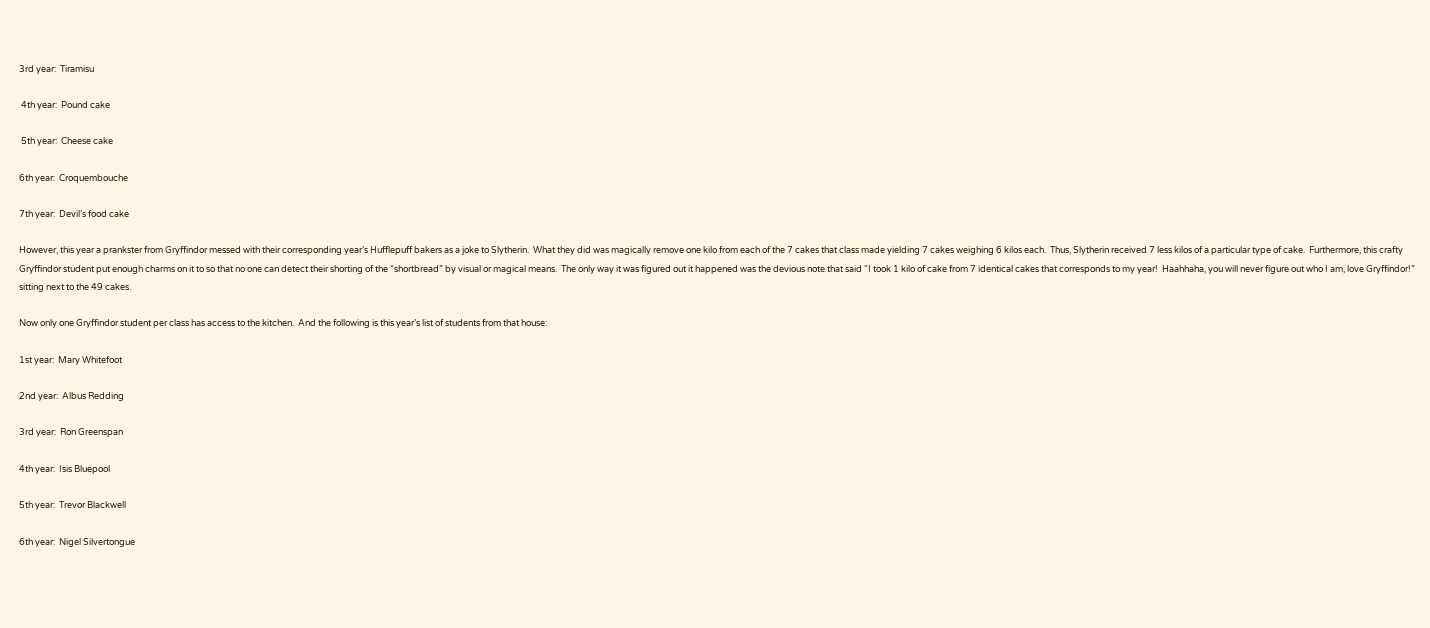3rd year:  Tiramisu

 4th year:  Pound cake

 5th year:  Cheese cake

6th year:  Croquembouche

7th year:  Devil’s food cake

However, this year a prankster from Gryffindor messed with their corresponding year’s Hufflepuff bakers as a joke to Slytherin.  What they did was magically remove one kilo from each of the 7 cakes that class made yielding 7 cakes weighing 6 kilos each.  Thus, Slytherin received 7 less kilos of a particular type of cake.  Furthermore, this crafty Gryffindor student put enough charms on it to so that no one can detect their shorting of the “shortbread” by visual or magical means.  The only way it was figured out it happened was the devious note that said “I took 1 kilo of cake from 7 identical cakes that corresponds to my year!  Haahhaha, you will never figure out who I am, love Gryffindor!” sitting next to the 49 cakes.

Now only one Gryffindor student per class has access to the kitchen.  And the following is this year’s list of students from that house:

1st year:  Mary Whitefoot

2nd year:  Albus Redding

3rd year:  Ron Greenspan

4th year:  Isis Bluepool

5th year:  Trevor Blackwell

6th year:  Nigel Silvertongue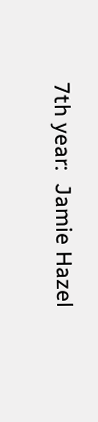7th year:  Jamie Hazel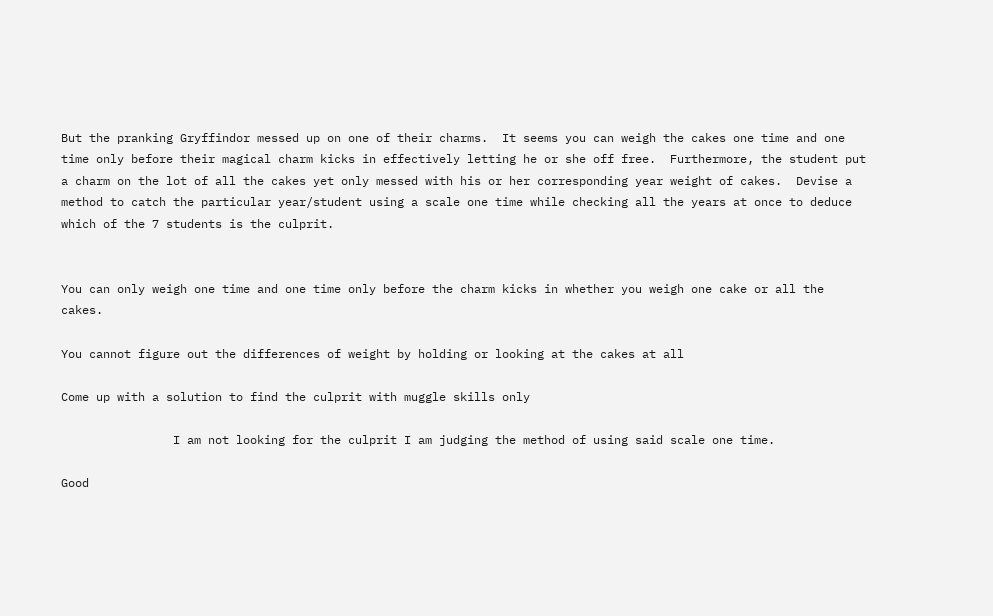But the pranking Gryffindor messed up on one of their charms.  It seems you can weigh the cakes one time and one time only before their magical charm kicks in effectively letting he or she off free.  Furthermore, the student put a charm on the lot of all the cakes yet only messed with his or her corresponding year weight of cakes.  Devise a method to catch the particular year/student using a scale one time while checking all the years at once to deduce which of the 7 students is the culprit.


You can only weigh one time and one time only before the charm kicks in whether you weigh one cake or all the cakes.

You cannot figure out the differences of weight by holding or looking at the cakes at all

Come up with a solution to find the culprit with muggle skills only

                I am not looking for the culprit I am judging the method of using said scale one time.

Good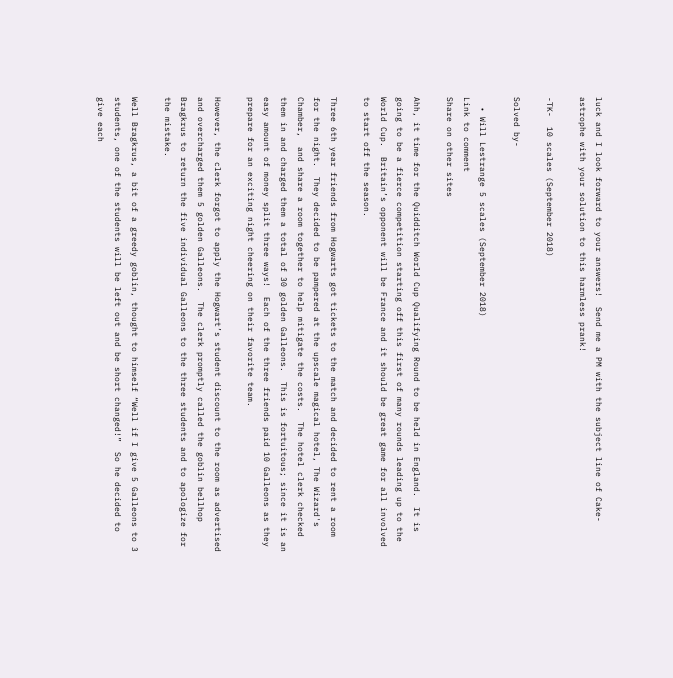luck and I look forward to your answers!  Send me a PM with the subject line of Cake-astrophe with your solution to this harmless prank!

-TK-  10 scales (September 2018)

Solved by-

  • Will Lestrange 5 scales (September 2018)
Link to comment
Share on other sites

Ahh, it time for the Quidditch World Cup Qualifying Round to be held in England.  It is going to be a fierce competition starting off this first of many rounds leading up to the World Cup.  Britain’s opponent will be France and it should be great game for all involved to start off the season.

Three 6th year friends from Hogwarts got tickets to the match and decided to rent a room for the night.  They decided to be pampered at the upscale magical hotel, The Wizard's Chamber,  and share a room together to help mitigate the costs.  The hotel clerk checked them in and charged them a total of 30 golden Galleons.  This is fortuitous; since it is an easy amount of money split three ways!  Each of the three friends paid 10 Galleons as they prepare for an exciting night cheering on their favorite team.

However, the clerk forgot to apply the Hogwart’s student discount to the room as advertised and overcharged them 5 golden Galleons.  The clerk promptly called the goblin bellhop Bragkrus to return the five individual Galleons to the three students and to apologize for the mistake.

Well Bragkrus, a bit of a greedy goblin, thought to himself “Well if I give 5 Galleons to 3 students, one of the students will be left out and be short changed!”  So he decided to give each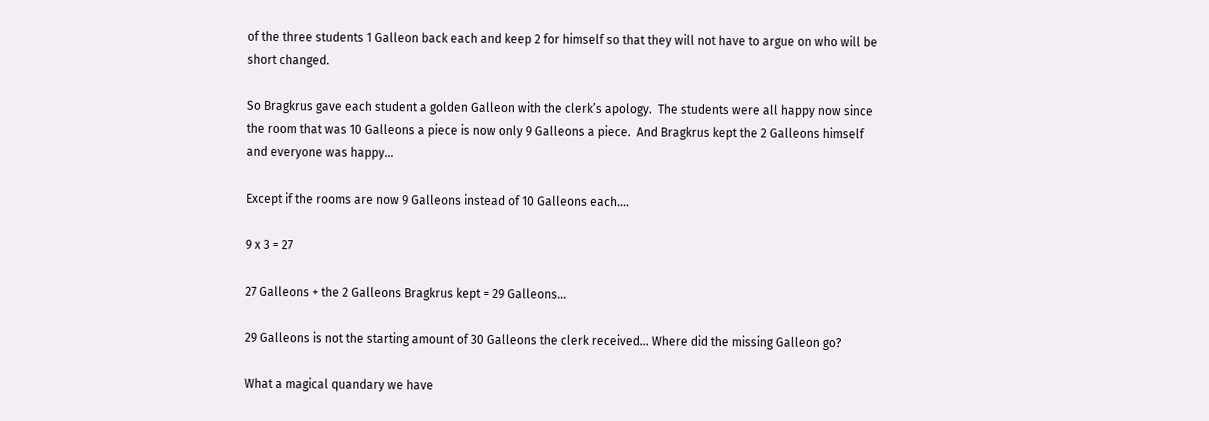of the three students 1 Galleon back each and keep 2 for himself so that they will not have to argue on who will be short changed.

So Bragkrus gave each student a golden Galleon with the clerk’s apology.  The students were all happy now since the room that was 10 Galleons a piece is now only 9 Galleons a piece.  And Bragkrus kept the 2 Galleons himself and everyone was happy…

Except if the rooms are now 9 Galleons instead of 10 Galleons each….

9 x 3 = 27

27 Galleons + the 2 Galleons Bragkrus kept = 29 Galleons…

29 Galleons is not the starting amount of 30 Galleons the clerk received… Where did the missing Galleon go?

What a magical quandary we have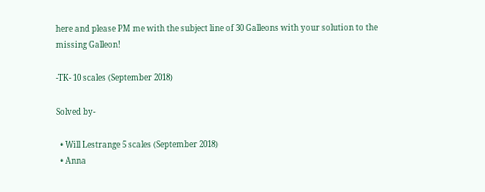here and please PM me with the subject line of 30 Galleons with your solution to the missing Galleon!

-TK- 10 scales (September 2018)

Solved by-

  • Will Lestrange 5 scales (September 2018)
  • Anna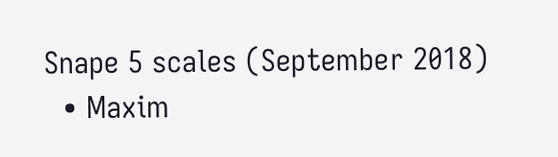Snape 5 scales (September 2018)
  • Maxim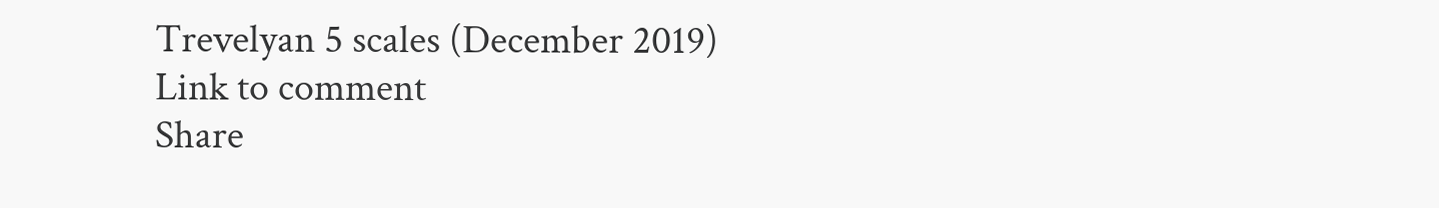Trevelyan 5 scales (December 2019)
Link to comment
Share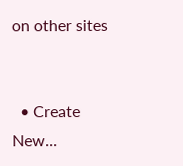on other sites


  • Create New...